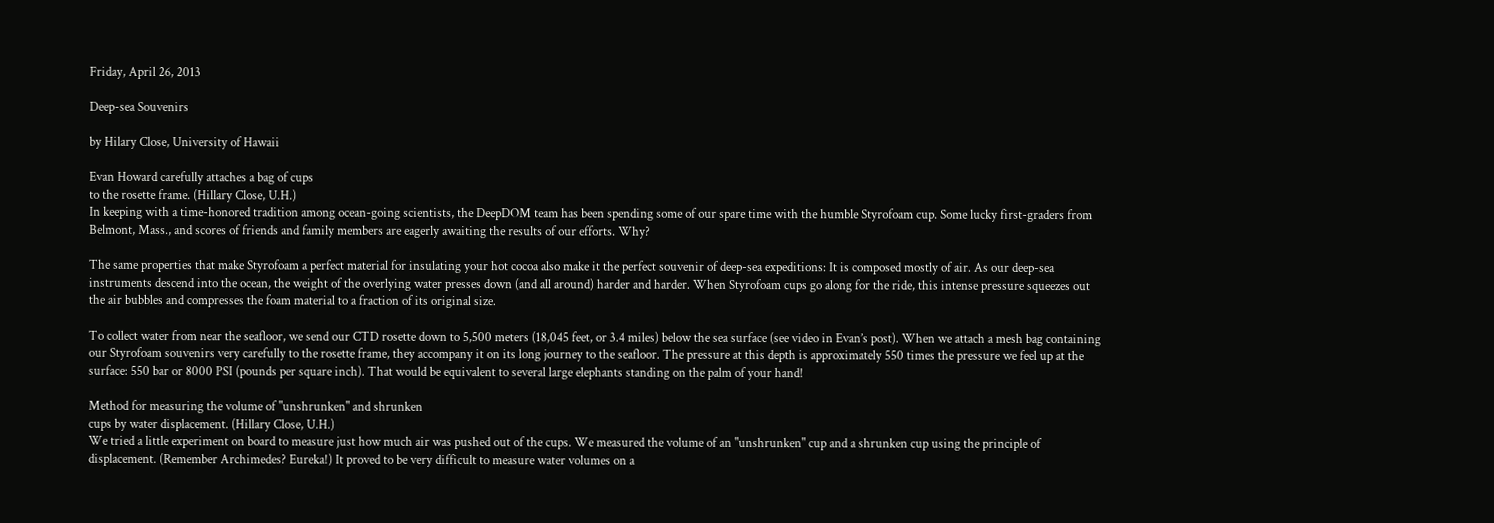Friday, April 26, 2013

Deep-sea Souvenirs

by Hilary Close, University of Hawaii

Evan Howard carefully attaches a bag of cups
to the rosette frame. (Hillary Close, U.H.)
In keeping with a time-honored tradition among ocean-going scientists, the DeepDOM team has been spending some of our spare time with the humble Styrofoam cup. Some lucky first-graders from Belmont, Mass., and scores of friends and family members are eagerly awaiting the results of our efforts. Why?

The same properties that make Styrofoam a perfect material for insulating your hot cocoa also make it the perfect souvenir of deep-sea expeditions: It is composed mostly of air. As our deep-sea instruments descend into the ocean, the weight of the overlying water presses down (and all around) harder and harder. When Styrofoam cups go along for the ride, this intense pressure squeezes out the air bubbles and compresses the foam material to a fraction of its original size.

To collect water from near the seafloor, we send our CTD rosette down to 5,500 meters (18,045 feet, or 3.4 miles) below the sea surface (see video in Evan’s post). When we attach a mesh bag containing our Styrofoam souvenirs very carefully to the rosette frame, they accompany it on its long journey to the seafloor. The pressure at this depth is approximately 550 times the pressure we feel up at the surface: 550 bar or 8000 PSI (pounds per square inch). That would be equivalent to several large elephants standing on the palm of your hand!

Method for measuring the volume of "unshrunken" and shrunken
cups by water displacement. (Hillary Close, U.H.)
We tried a little experiment on board to measure just how much air was pushed out of the cups. We measured the volume of an "unshrunken" cup and a shrunken cup using the principle of displacement. (Remember Archimedes? Eureka!) It proved to be very difficult to measure water volumes on a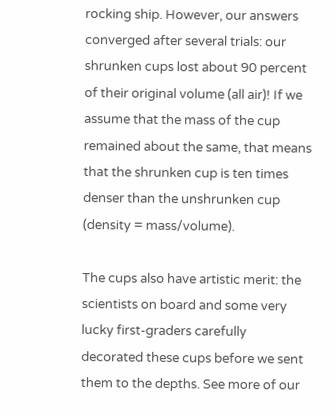rocking ship. However, our answers converged after several trials: our shrunken cups lost about 90 percent of their original volume (all air)! If we assume that the mass of the cup remained about the same, that means that the shrunken cup is ten times denser than the unshrunken cup (density = mass/volume).

The cups also have artistic merit: the scientists on board and some very lucky first-graders carefully decorated these cups before we sent them to the depths. See more of our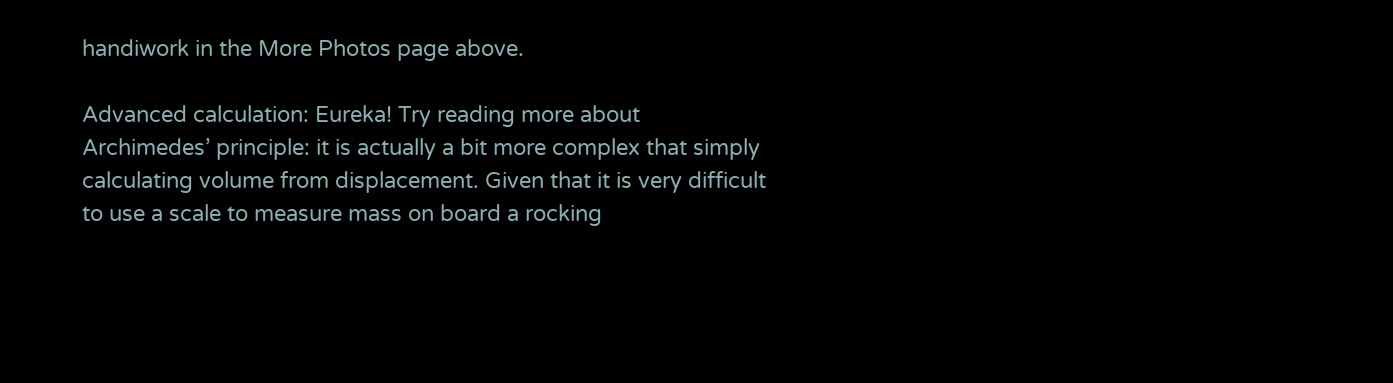handiwork in the More Photos page above.

Advanced calculation: Eureka! Try reading more about Archimedes’ principle: it is actually a bit more complex that simply calculating volume from displacement. Given that it is very difficult to use a scale to measure mass on board a rocking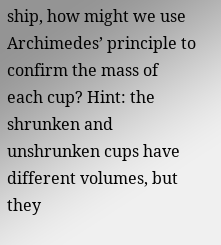ship, how might we use Archimedes’ principle to confirm the mass of each cup? Hint: the shrunken and unshrunken cups have different volumes, but they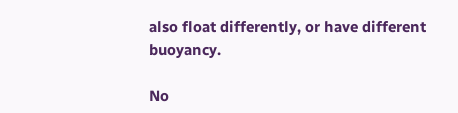also float differently, or have different buoyancy.

No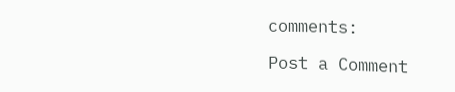comments:

Post a Comment